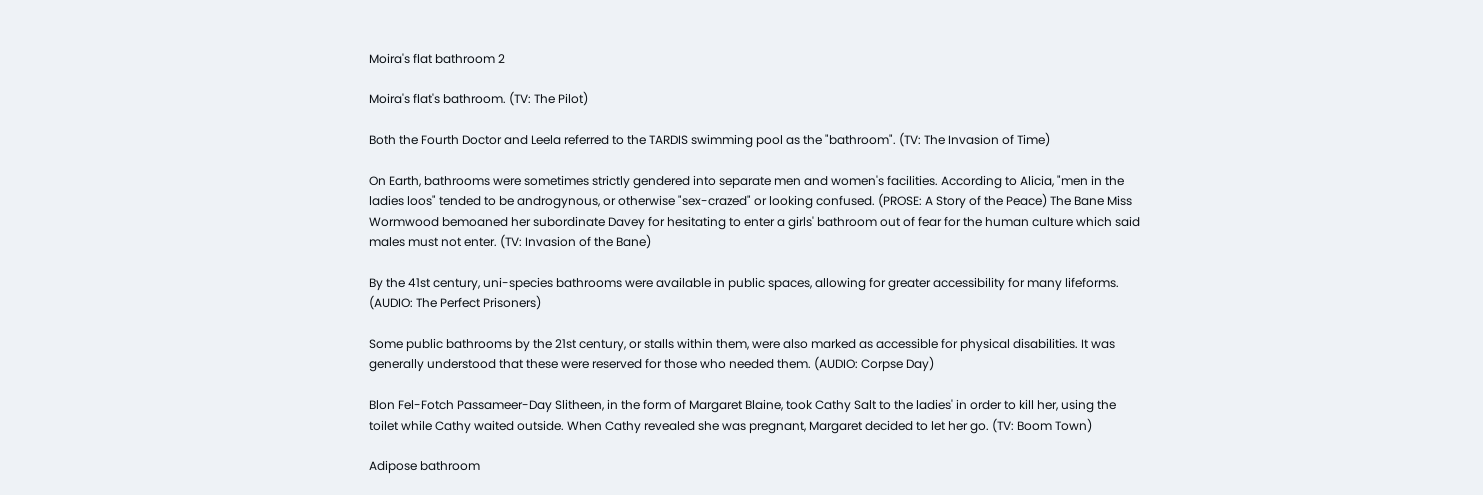Moira's flat bathroom 2

Moira's flat's bathroom. (TV: The Pilot)

Both the Fourth Doctor and Leela referred to the TARDIS swimming pool as the "bathroom". (TV: The Invasion of Time)

On Earth, bathrooms were sometimes strictly gendered into separate men and women's facilities. According to Alicia, "men in the ladies loos" tended to be androgynous, or otherwise "sex-crazed" or looking confused. (PROSE: A Story of the Peace) The Bane Miss Wormwood bemoaned her subordinate Davey for hesitating to enter a girls' bathroom out of fear for the human culture which said males must not enter. (TV: Invasion of the Bane)

By the 41st century, uni-species bathrooms were available in public spaces, allowing for greater accessibility for many lifeforms. (AUDIO: The Perfect Prisoners)

Some public bathrooms by the 21st century, or stalls within them, were also marked as accessible for physical disabilities. It was generally understood that these were reserved for those who needed them. (AUDIO: Corpse Day)

Blon Fel-Fotch Passameer-Day Slitheen, in the form of Margaret Blaine, took Cathy Salt to the ladies' in order to kill her, using the toilet while Cathy waited outside. When Cathy revealed she was pregnant, Margaret decided to let her go. (TV: Boom Town)

Adipose bathroom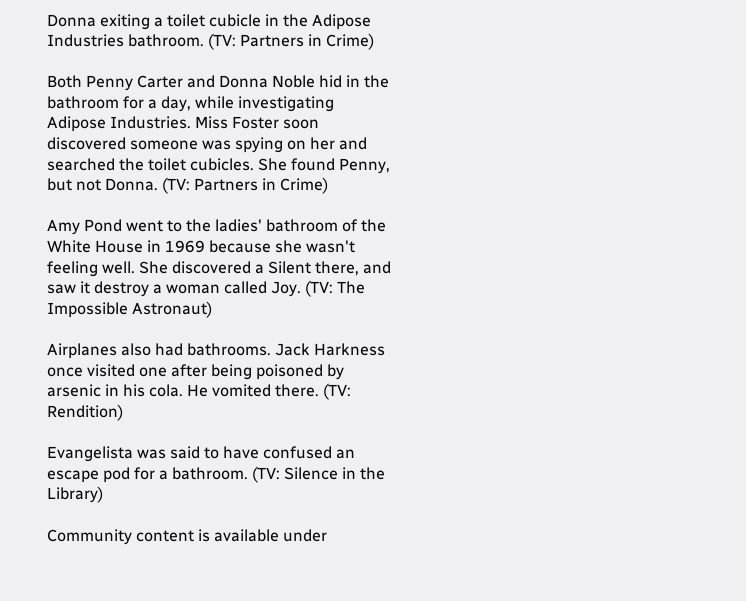Donna exiting a toilet cubicle in the Adipose Industries bathroom. (TV: Partners in Crime)

Both Penny Carter and Donna Noble hid in the bathroom for a day, while investigating Adipose Industries. Miss Foster soon discovered someone was spying on her and searched the toilet cubicles. She found Penny, but not Donna. (TV: Partners in Crime)

Amy Pond went to the ladies' bathroom of the White House in 1969 because she wasn't feeling well. She discovered a Silent there, and saw it destroy a woman called Joy. (TV: The Impossible Astronaut)

Airplanes also had bathrooms. Jack Harkness once visited one after being poisoned by arsenic in his cola. He vomited there. (TV: Rendition)

Evangelista was said to have confused an escape pod for a bathroom. (TV: Silence in the Library)

Community content is available under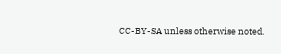CC-BY-SA unless otherwise noted.